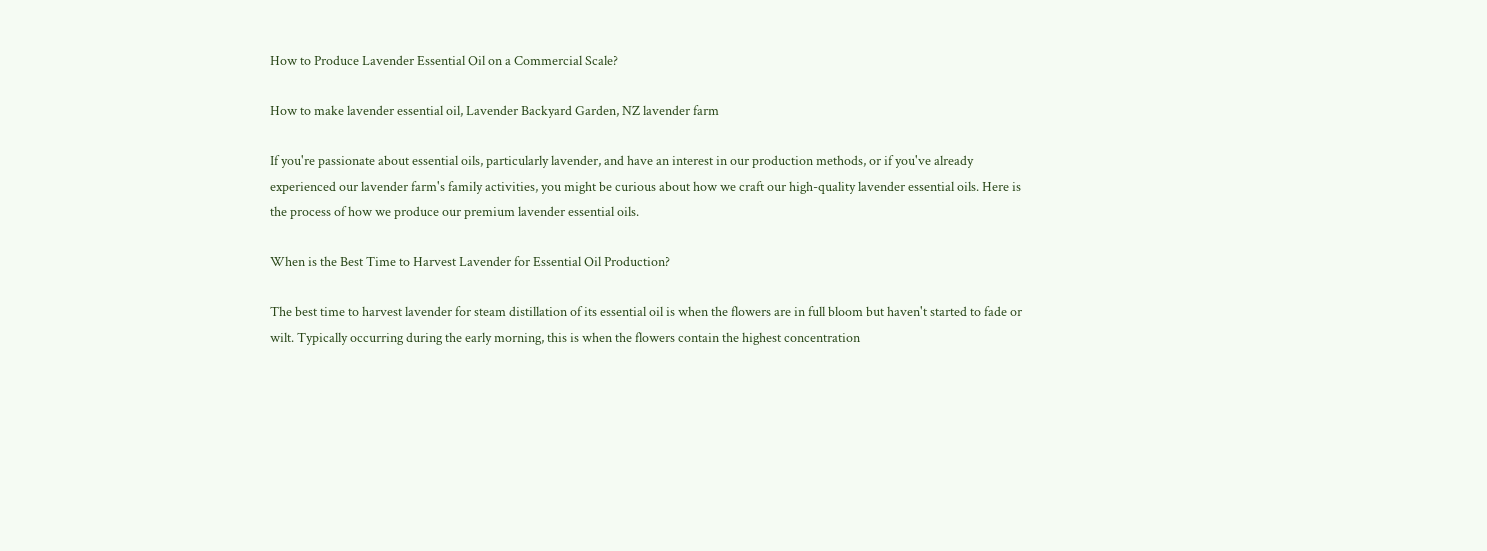How to Produce Lavender Essential Oil on a Commercial Scale?

How to make lavender essential oil, Lavender Backyard Garden, NZ lavender farm

If you're passionate about essential oils, particularly lavender, and have an interest in our production methods, or if you've already experienced our lavender farm's family activities, you might be curious about how we craft our high-quality lavender essential oils. Here is the process of how we produce our premium lavender essential oils.

When is the Best Time to Harvest Lavender for Essential Oil Production?

The best time to harvest lavender for steam distillation of its essential oil is when the flowers are in full bloom but haven't started to fade or wilt. Typically occurring during the early morning, this is when the flowers contain the highest concentration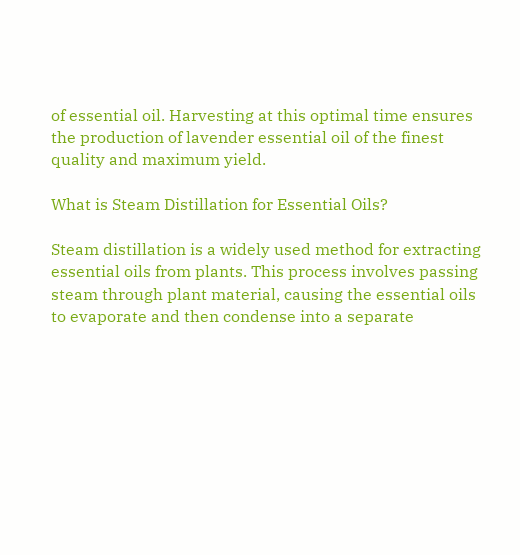of essential oil. Harvesting at this optimal time ensures the production of lavender essential oil of the finest quality and maximum yield.

What is Steam Distillation for Essential Oils?

Steam distillation is a widely used method for extracting essential oils from plants. This process involves passing steam through plant material, causing the essential oils to evaporate and then condense into a separate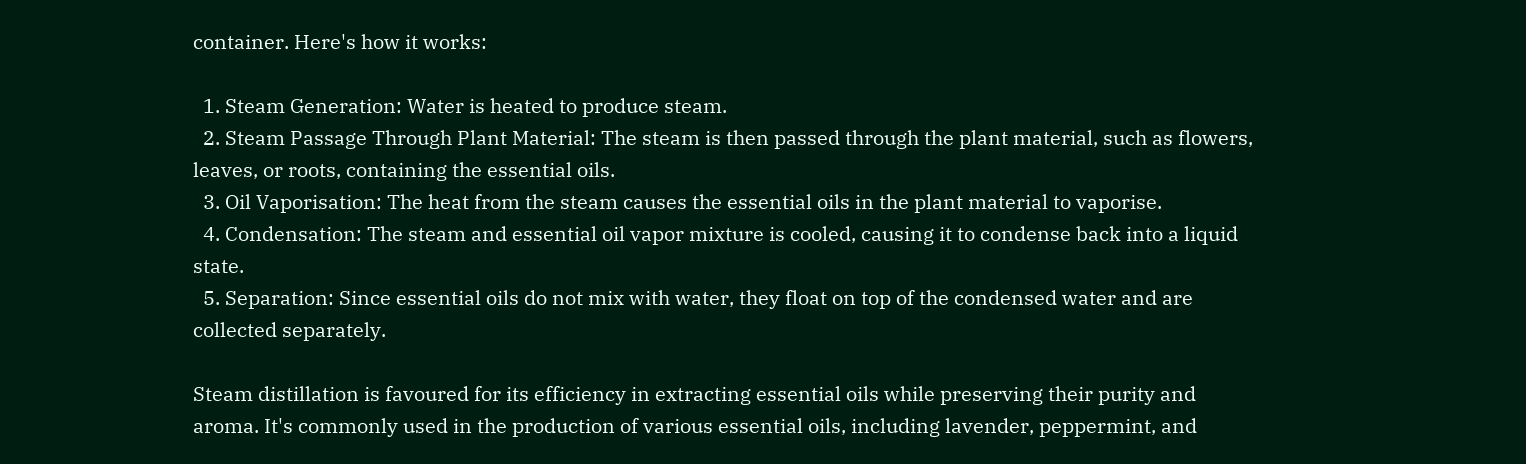container. Here's how it works:

  1. Steam Generation: Water is heated to produce steam.
  2. Steam Passage Through Plant Material: The steam is then passed through the plant material, such as flowers, leaves, or roots, containing the essential oils.
  3. Oil Vaporisation: The heat from the steam causes the essential oils in the plant material to vaporise.
  4. Condensation: The steam and essential oil vapor mixture is cooled, causing it to condense back into a liquid state.
  5. Separation: Since essential oils do not mix with water, they float on top of the condensed water and are collected separately.

Steam distillation is favoured for its efficiency in extracting essential oils while preserving their purity and aroma. It's commonly used in the production of various essential oils, including lavender, peppermint, and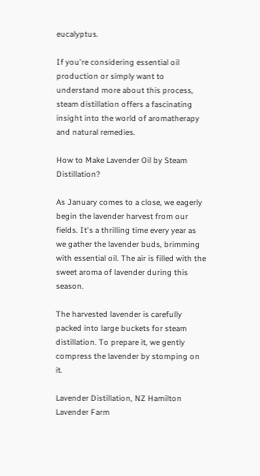eucalyptus.

If you're considering essential oil production or simply want to understand more about this process, steam distillation offers a fascinating insight into the world of aromatherapy and natural remedies.

How to Make Lavender Oil by Steam Distillation?

As January comes to a close, we eagerly begin the lavender harvest from our fields. It's a thrilling time every year as we gather the lavender buds, brimming with essential oil. The air is filled with the sweet aroma of lavender during this season.

The harvested lavender is carefully packed into large buckets for steam distillation. To prepare it, we gently compress the lavender by stomping on it.

Lavender Distillation, NZ Hamilton Lavender Farm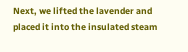Next, we lifted the lavender and placed it into the insulated steam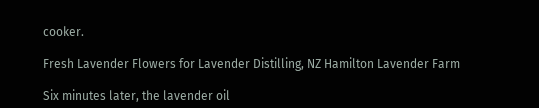cooker.

Fresh Lavender Flowers for Lavender Distilling, NZ Hamilton Lavender Farm

Six minutes later, the lavender oil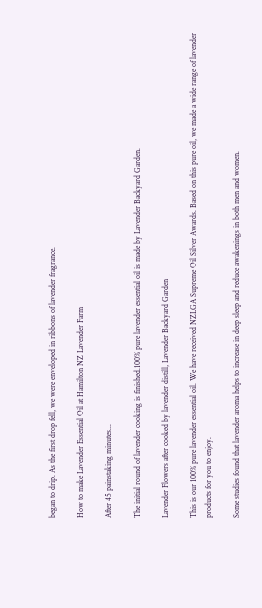began to drip. As the first drop fell, we were enveloped in ribbons of lavender fragrance.

How to make Lavender Essential Oil at Hamilton NZ Lavender Farm

After 45 painstaking minutes...

The initial round of lavender cooking is finished.100% pure lavender essential oil is made by Lavender Backyard Garden.

Lavender Flowers after cooked by lavender distill, Lavender Backyard Garden

This is our 100% pure lavender essential oil. We have received NZLGA Supreme Oil Silver Awards. Based on this pure oil, we made a wide range of lavender products for you to enjoy.

Some studies found that lavender aroma helps to increase in deep sleep and reduce awakenings in both men and women.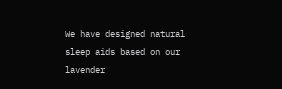We have designed natural sleep aids based on our lavender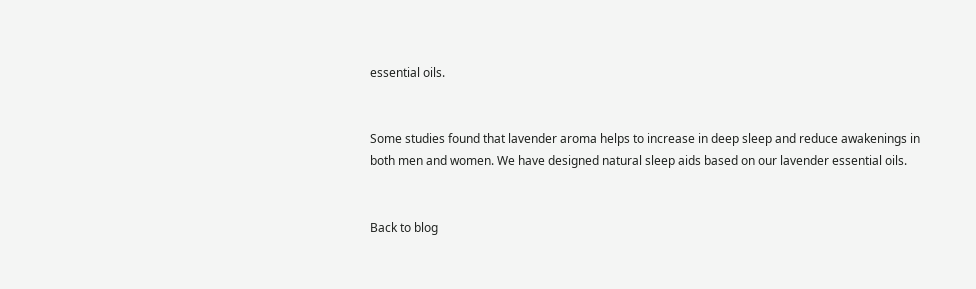essential oils.


Some studies found that lavender aroma helps to increase in deep sleep and reduce awakenings in both men and women. We have designed natural sleep aids based on our lavender essential oils.


Back to blog